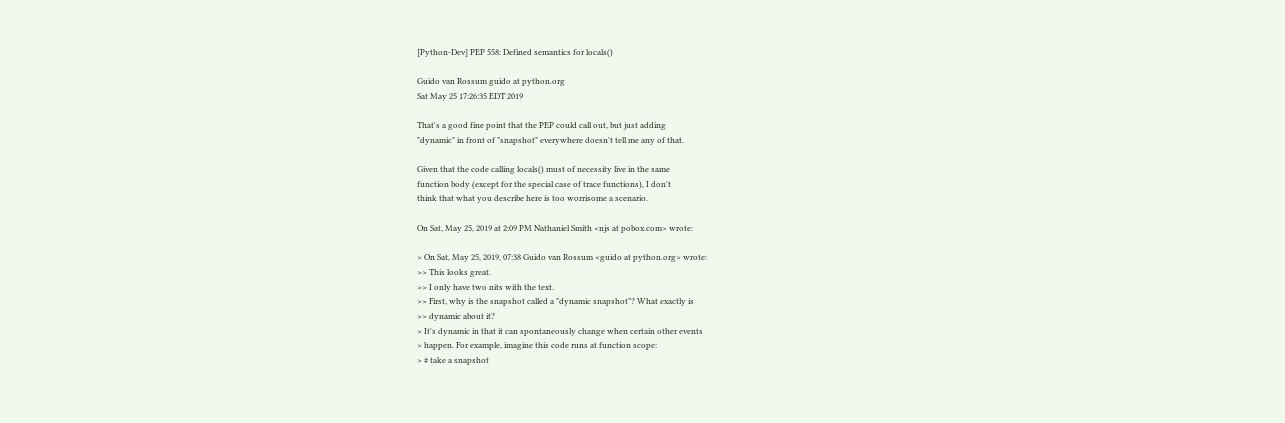[Python-Dev] PEP 558: Defined semantics for locals()

Guido van Rossum guido at python.org
Sat May 25 17:26:35 EDT 2019

That's a good fine point that the PEP could call out, but just adding
"dynamic" in front of "snapshot" everywhere doesn't tell me any of that.

Given that the code calling locals() must of necessity live in the same
function body (except for the special case of trace functions), I don't
think that what you describe here is too worrisome a scenario.

On Sat, May 25, 2019 at 2:09 PM Nathaniel Smith <njs at pobox.com> wrote:

> On Sat, May 25, 2019, 07:38 Guido van Rossum <guido at python.org> wrote:
>> This looks great.
>> I only have two nits with the text.
>> First, why is the snapshot called a "dynamic snapshot"? What exactly is
>> dynamic about it?
> It's dynamic in that it can spontaneously change when certain other events
> happen. For example, imagine this code runs at function scope:
> # take a snapshot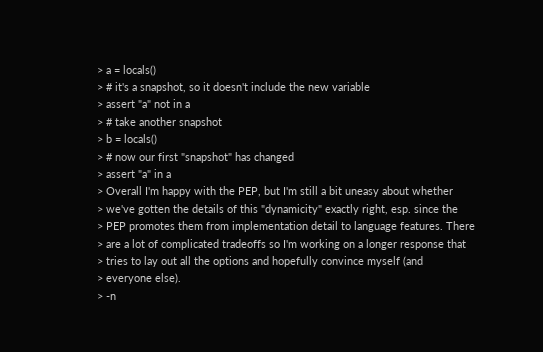> a = locals()
> # it's a snapshot, so it doesn't include the new variable
> assert "a" not in a
> # take another snapshot
> b = locals()
> # now our first "snapshot" has changed
> assert "a" in a
> Overall I'm happy with the PEP, but I'm still a bit uneasy about whether
> we've gotten the details of this "dynamicity" exactly right, esp. since the
> PEP promotes them from implementation detail to language features. There
> are a lot of complicated tradeoffs so I'm working on a longer response that
> tries to lay out all the options and hopefully convince myself (and
> everyone else).
> -n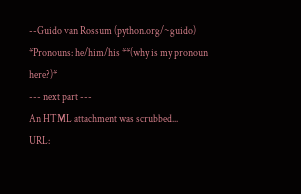--Guido van Rossum (python.org/~guido)
*Pronouns: he/him/his **(why is my pronoun here?)*
--- next part ---
An HTML attachment was scrubbed...
URL: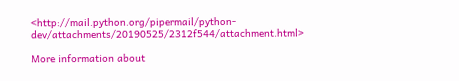<http://mail.python.org/pipermail/python-dev/attachments/20190525/2312f544/attachment.html>

More information about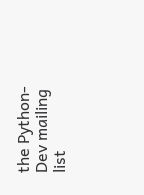the Python-Dev mailing list